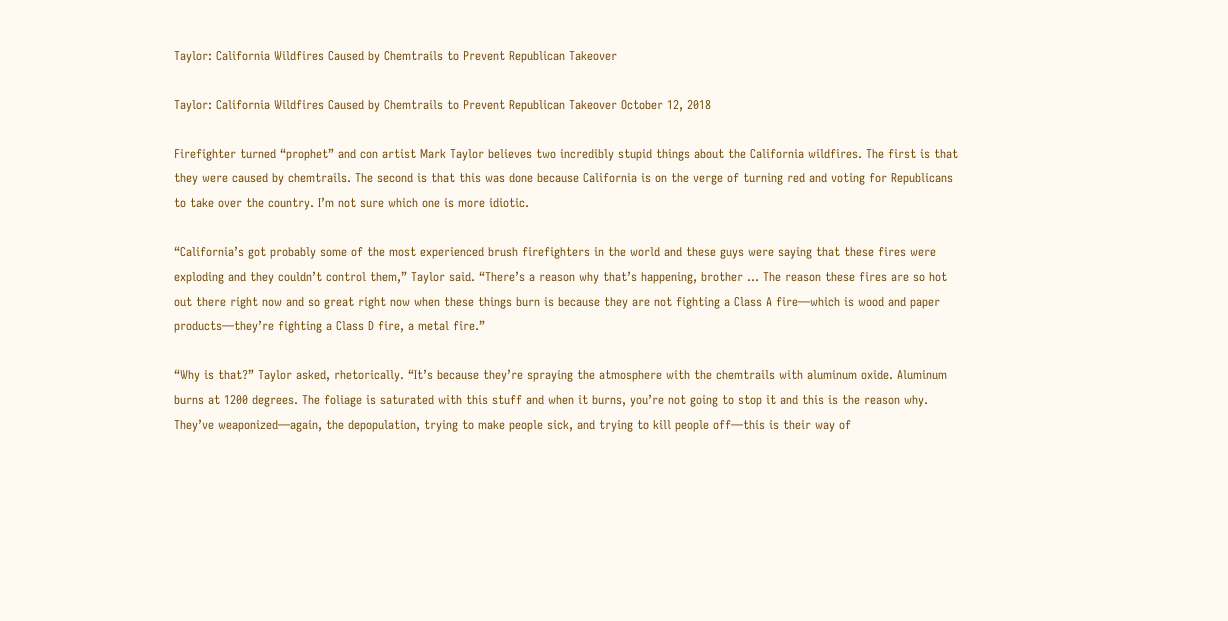Taylor: California Wildfires Caused by Chemtrails to Prevent Republican Takeover

Taylor: California Wildfires Caused by Chemtrails to Prevent Republican Takeover October 12, 2018

Firefighter turned “prophet” and con artist Mark Taylor believes two incredibly stupid things about the California wildfires. The first is that they were caused by chemtrails. The second is that this was done because California is on the verge of turning red and voting for Republicans to take over the country. I’m not sure which one is more idiotic.

“California’s got probably some of the most experienced brush firefighters in the world and these guys were saying that these fires were exploding and they couldn’t control them,” Taylor said. “There’s a reason why that’s happening, brother … The reason these fires are so hot out there right now and so great right now when these things burn is because they are not fighting a Class A fire—which is wood and paper products—they’re fighting a Class D fire, a metal fire.”

“Why is that?” Taylor asked, rhetorically. “It’s because they’re spraying the atmosphere with the chemtrails with aluminum oxide. Aluminum burns at 1200 degrees. The foliage is saturated with this stuff and when it burns, you’re not going to stop it and this is the reason why. They’ve weaponized—again, the depopulation, trying to make people sick, and trying to kill people off—this is their way of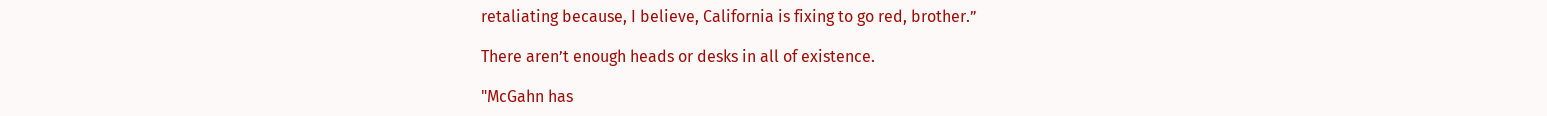retaliating because, I believe, California is fixing to go red, brother.”

There aren’t enough heads or desks in all of existence.

"McGahn has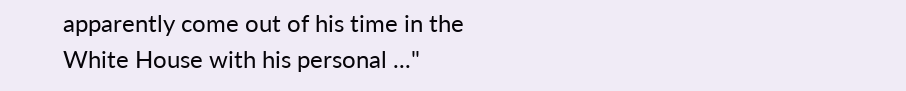apparently come out of his time in the White House with his personal ..."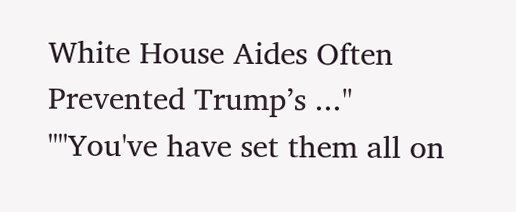White House Aides Often Prevented Trump’s ..."
""You've have set them all on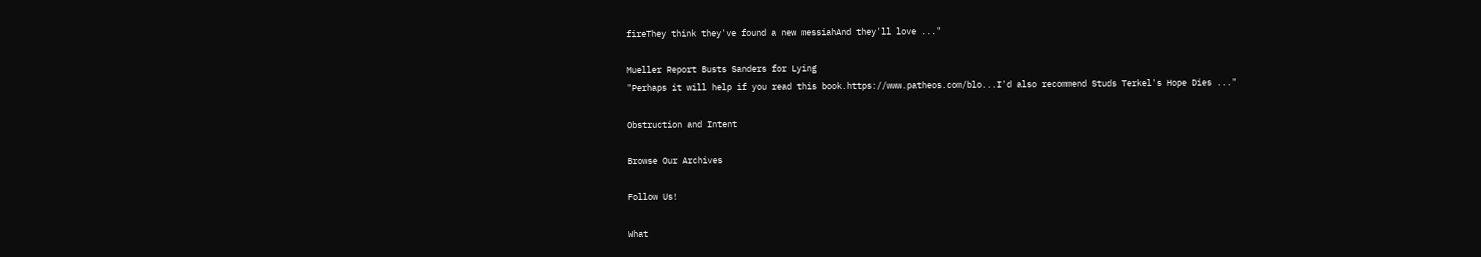fireThey think they've found a new messiahAnd they'll love ..."

Mueller Report Busts Sanders for Lying
"Perhaps it will help if you read this book.https://www.patheos.com/blo...I'd also recommend Studs Terkel's Hope Dies ..."

Obstruction and Intent

Browse Our Archives

Follow Us!

What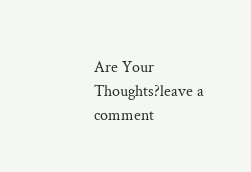Are Your Thoughts?leave a comment